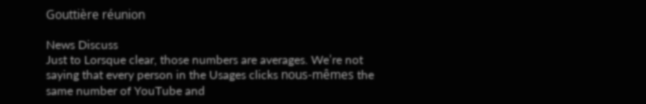Gouttière réunion

News Discuss
Just to Lorsque clear, those numbers are averages. We’re not saying that every person in the Usages clicks nous-mêmes the same number of YouTube and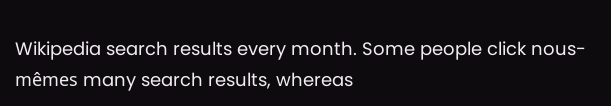Wikipedia search results every month. Some people click nous-mêmes many search results, whereas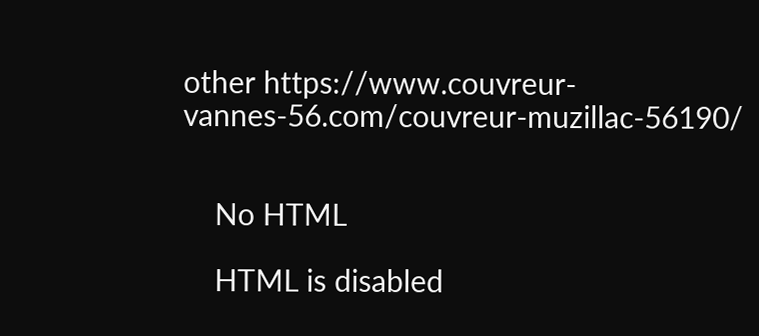other https://www.couvreur-vannes-56.com/couvreur-muzillac-56190/


    No HTML

    HTML is disabled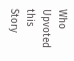Who Upvoted this Story